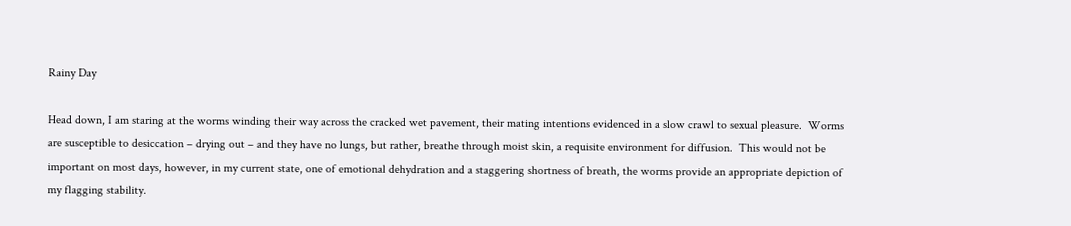Rainy Day

Head down, I am staring at the worms winding their way across the cracked wet pavement, their mating intentions evidenced in a slow crawl to sexual pleasure.  Worms are susceptible to desiccation – drying out – and they have no lungs, but rather, breathe through moist skin, a requisite environment for diffusion.  This would not be important on most days, however, in my current state, one of emotional dehydration and a staggering shortness of breath, the worms provide an appropriate depiction of my flagging stability.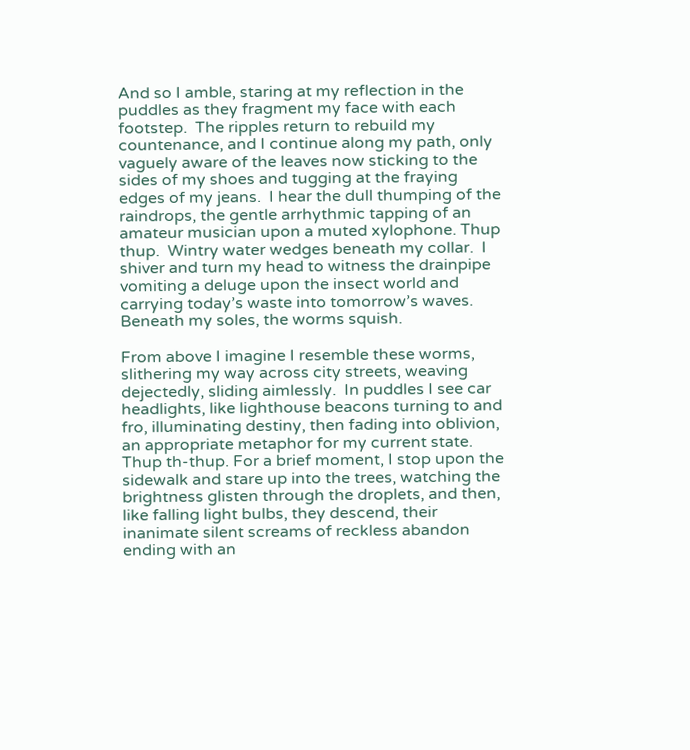And so I amble, staring at my reflection in the puddles as they fragment my face with each footstep.  The ripples return to rebuild my countenance, and I continue along my path, only vaguely aware of the leaves now sticking to the sides of my shoes and tugging at the fraying edges of my jeans.  I hear the dull thumping of the raindrops, the gentle arrhythmic tapping of an amateur musician upon a muted xylophone. Thup thup.  Wintry water wedges beneath my collar.  I shiver and turn my head to witness the drainpipe vomiting a deluge upon the insect world and carrying today’s waste into tomorrow’s waves.   Beneath my soles, the worms squish.

From above I imagine I resemble these worms, slithering my way across city streets, weaving dejectedly, sliding aimlessly.  In puddles I see car headlights, like lighthouse beacons turning to and fro, illuminating destiny, then fading into oblivion, an appropriate metaphor for my current state. Thup th-thup. For a brief moment, I stop upon the sidewalk and stare up into the trees, watching the brightness glisten through the droplets, and then, like falling light bulbs, they descend, their inanimate silent screams of reckless abandon ending with an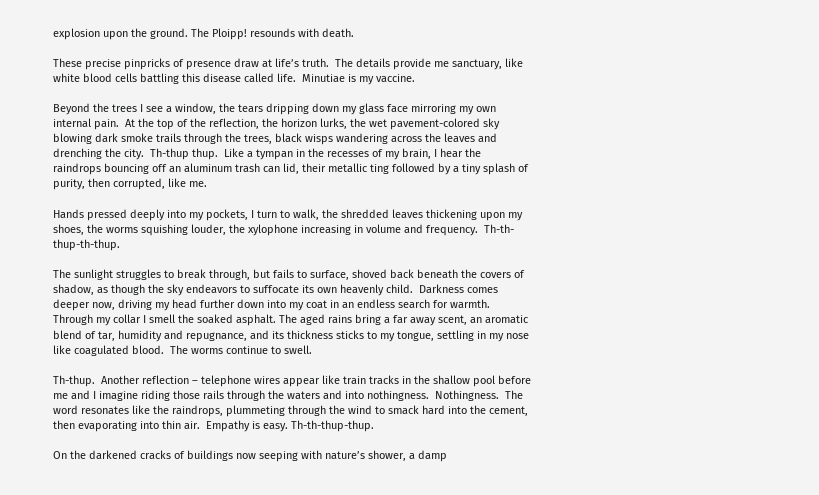explosion upon the ground. The Ploipp! resounds with death.

These precise pinpricks of presence draw at life’s truth.  The details provide me sanctuary, like white blood cells battling this disease called life.  Minutiae is my vaccine.

Beyond the trees I see a window, the tears dripping down my glass face mirroring my own internal pain.  At the top of the reflection, the horizon lurks, the wet pavement-colored sky blowing dark smoke trails through the trees, black wisps wandering across the leaves and drenching the city.  Th-thup thup.  Like a tympan in the recesses of my brain, I hear the raindrops bouncing off an aluminum trash can lid, their metallic ting followed by a tiny splash of purity, then corrupted, like me.

Hands pressed deeply into my pockets, I turn to walk, the shredded leaves thickening upon my shoes, the worms squishing louder, the xylophone increasing in volume and frequency.  Th-th-thup-th-thup.

The sunlight struggles to break through, but fails to surface, shoved back beneath the covers of shadow, as though the sky endeavors to suffocate its own heavenly child.  Darkness comes deeper now, driving my head further down into my coat in an endless search for warmth.  Through my collar I smell the soaked asphalt. The aged rains bring a far away scent, an aromatic blend of tar, humidity and repugnance, and its thickness sticks to my tongue, settling in my nose like coagulated blood.  The worms continue to swell.

Th-thup.  Another reflection – telephone wires appear like train tracks in the shallow pool before me and I imagine riding those rails through the waters and into nothingness.  Nothingness.  The word resonates like the raindrops, plummeting through the wind to smack hard into the cement, then evaporating into thin air.  Empathy is easy. Th-th-thup-thup.

On the darkened cracks of buildings now seeping with nature’s shower, a damp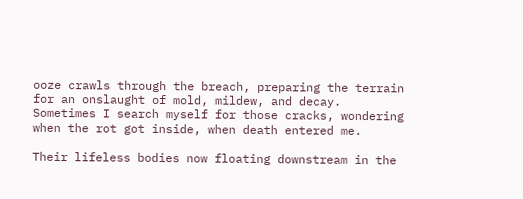ooze crawls through the breach, preparing the terrain for an onslaught of mold, mildew, and decay.  Sometimes I search myself for those cracks, wondering when the rot got inside, when death entered me.

Their lifeless bodies now floating downstream in the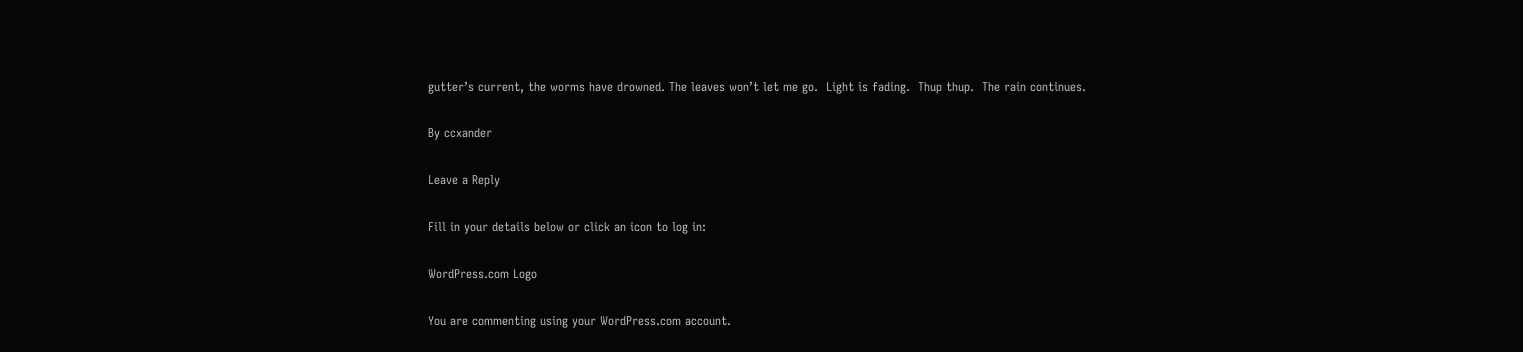gutter’s current, the worms have drowned. The leaves won’t let me go.  Light is fading.  Thup thup.  The rain continues.

By ccxander

Leave a Reply

Fill in your details below or click an icon to log in:

WordPress.com Logo

You are commenting using your WordPress.com account.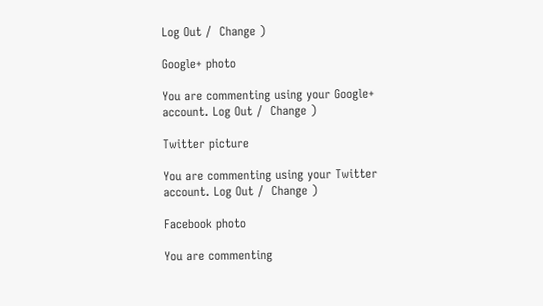Log Out /  Change )

Google+ photo

You are commenting using your Google+ account. Log Out /  Change )

Twitter picture

You are commenting using your Twitter account. Log Out /  Change )

Facebook photo

You are commenting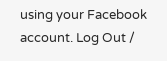using your Facebook account. Log Out /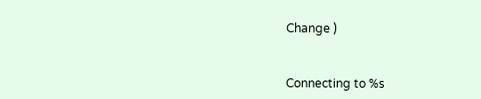Change )


Connecting to %s